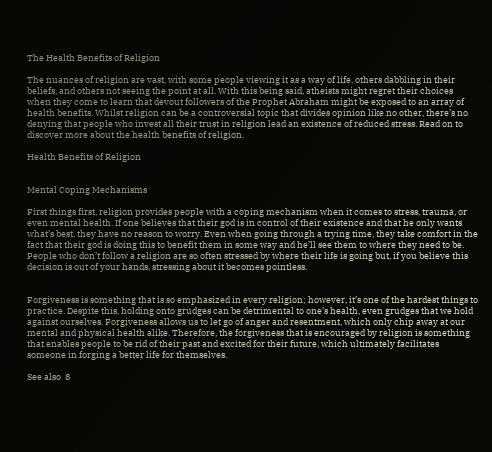The Health Benefits of Religion

The nuances of religion are vast, with some people viewing it as a way of life, others dabbling in their beliefs, and others not seeing the point at all. With this being said, atheists might regret their choices when they come to learn that devout followers of the Prophet Abraham might be exposed to an array of health benefits. Whilst religion can be a controversial topic that divides opinion like no other, there’s no denying that people who invest all their trust in religion lead an existence of reduced stress. Read on to discover more about the health benefits of religion.

Health Benefits of Religion


Mental Coping Mechanisms

First things first, religion provides people with a coping mechanism when it comes to stress, trauma, or even mental health. If one believes that their god is in control of their existence and that he only wants what’s best, they have no reason to worry. Even when going through a trying time, they take comfort in the fact that their god is doing this to benefit them in some way and he’ll see them to where they need to be. People who don’t follow a religion are so often stressed by where their life is going but, if you believe this decision is out of your hands, stressing about it becomes pointless.


Forgiveness is something that is so emphasized in every religion; however, it’s one of the hardest things to practice. Despite this, holding onto grudges can be detrimental to one’s health, even grudges that we hold against ourselves. Forgiveness allows us to let go of anger and resentment, which only chip away at our mental and physical health alike. Therefore, the forgiveness that is encouraged by religion is something that enables people to be rid of their past and excited for their future, which ultimately facilitates someone in forging a better life for themselves.

See also  8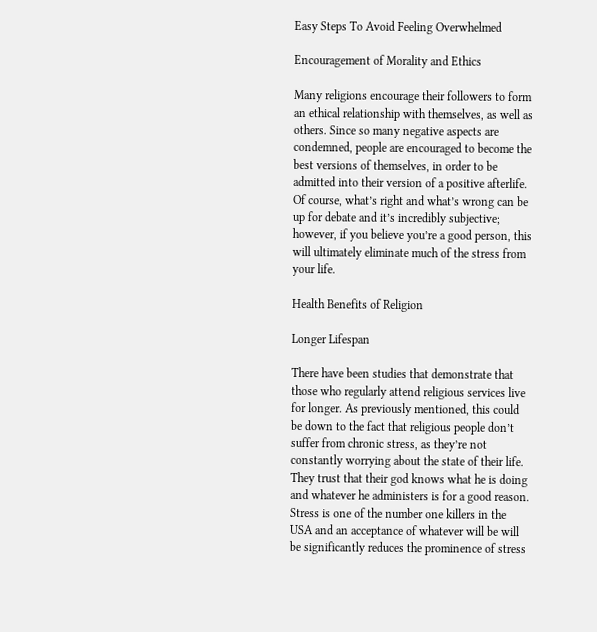Easy Steps To Avoid Feeling Overwhelmed

Encouragement of Morality and Ethics

Many religions encourage their followers to form an ethical relationship with themselves, as well as others. Since so many negative aspects are condemned, people are encouraged to become the best versions of themselves, in order to be admitted into their version of a positive afterlife. Of course, what’s right and what’s wrong can be up for debate and it’s incredibly subjective; however, if you believe you’re a good person, this will ultimately eliminate much of the stress from your life.

Health Benefits of Religion

Longer Lifespan

There have been studies that demonstrate that those who regularly attend religious services live for longer. As previously mentioned, this could be down to the fact that religious people don’t suffer from chronic stress, as they’re not constantly worrying about the state of their life. They trust that their god knows what he is doing and whatever he administers is for a good reason. Stress is one of the number one killers in the USA and an acceptance of whatever will be will be significantly reduces the prominence of stress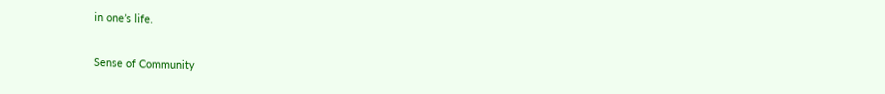in one’s life.

Sense of Community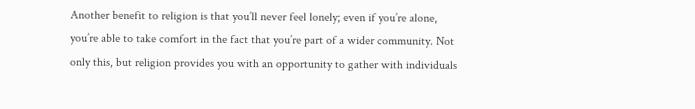Another benefit to religion is that you’ll never feel lonely; even if you’re alone, you’re able to take comfort in the fact that you’re part of a wider community. Not only this, but religion provides you with an opportunity to gather with individuals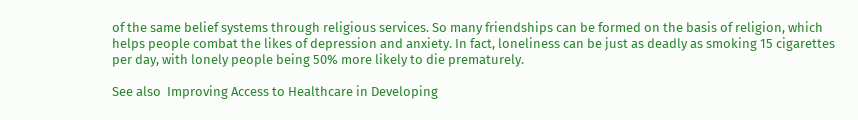of the same belief systems through religious services. So many friendships can be formed on the basis of religion, which helps people combat the likes of depression and anxiety. In fact, loneliness can be just as deadly as smoking 15 cigarettes per day, with lonely people being 50% more likely to die prematurely.

See also  Improving Access to Healthcare in Developing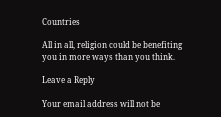Countries

All in all, religion could be benefiting you in more ways than you think.

Leave a Reply

Your email address will not be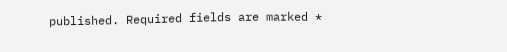published. Required fields are marked *